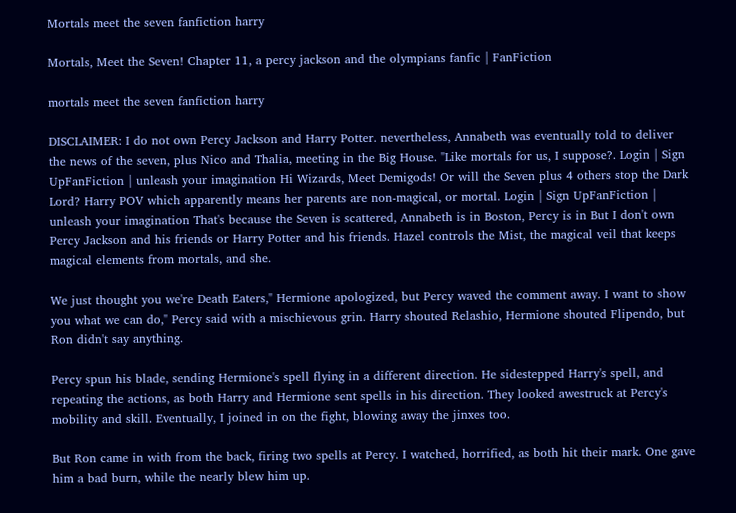Mortals meet the seven fanfiction harry

Mortals, Meet the Seven! Chapter 11, a percy jackson and the olympians fanfic | FanFiction

mortals meet the seven fanfiction harry

DISCLAIMER: I do not own Percy Jackson and Harry Potter. nevertheless, Annabeth was eventually told to deliver the news of the seven, plus Nico and Thalia, meeting in the Big House. "Like mortals for us, I suppose?. Login | Sign UpFanFiction | unleash your imagination Hi Wizards, Meet Demigods! Or will the Seven plus 4 others stop the Dark Lord? Harry POV which apparently means her parents are non-magical, or mortal. Login | Sign UpFanFiction | unleash your imagination That's because the Seven is scattered, Annabeth is in Boston, Percy is in But I don't own Percy Jackson and his friends or Harry Potter and his friends. Hazel controls the Mist, the magical veil that keeps magical elements from mortals, and she.

We just thought you we're Death Eaters," Hermione apologized, but Percy waved the comment away. I want to show you what we can do," Percy said with a mischievous grin. Harry shouted Relashio, Hermione shouted Flipendo, but Ron didn't say anything.

Percy spun his blade, sending Hermione's spell flying in a different direction. He sidestepped Harry's spell, and repeating the actions, as both Harry and Hermione sent spells in his direction. They looked awestruck at Percy's mobility and skill. Eventually, I joined in on the fight, blowing away the jinxes too.

But Ron came in with from the back, firing two spells at Percy. I watched, horrified, as both hit their mark. One gave him a bad burn, while the nearly blew him up.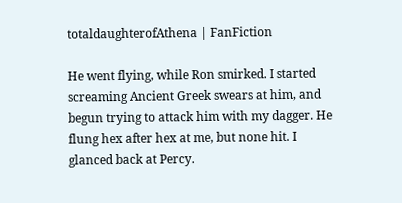totaldaughterofAthena | FanFiction

He went flying, while Ron smirked. I started screaming Ancient Greek swears at him, and begun trying to attack him with my dagger. He flung hex after hex at me, but none hit. I glanced back at Percy.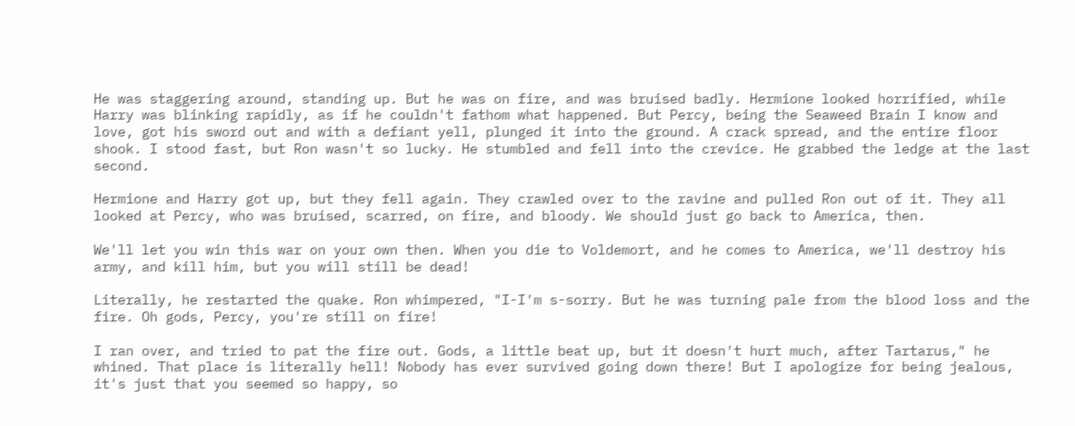He was staggering around, standing up. But he was on fire, and was bruised badly. Hermione looked horrified, while Harry was blinking rapidly, as if he couldn't fathom what happened. But Percy, being the Seaweed Brain I know and love, got his sword out and with a defiant yell, plunged it into the ground. A crack spread, and the entire floor shook. I stood fast, but Ron wasn't so lucky. He stumbled and fell into the crevice. He grabbed the ledge at the last second.

Hermione and Harry got up, but they fell again. They crawled over to the ravine and pulled Ron out of it. They all looked at Percy, who was bruised, scarred, on fire, and bloody. We should just go back to America, then.

We'll let you win this war on your own then. When you die to Voldemort, and he comes to America, we'll destroy his army, and kill him, but you will still be dead!

Literally, he restarted the quake. Ron whimpered, "I-I'm s-sorry. But he was turning pale from the blood loss and the fire. Oh gods, Percy, you're still on fire!

I ran over, and tried to pat the fire out. Gods, a little beat up, but it doesn't hurt much, after Tartarus," he whined. That place is literally hell! Nobody has ever survived going down there! But I apologize for being jealous, it's just that you seemed so happy, so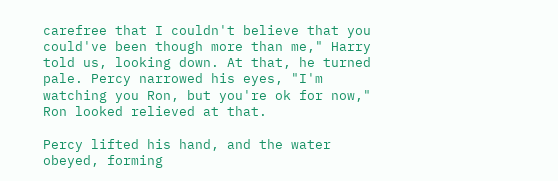carefree that I couldn't believe that you could've been though more than me," Harry told us, looking down. At that, he turned pale. Percy narrowed his eyes, "I'm watching you Ron, but you're ok for now," Ron looked relieved at that.

Percy lifted his hand, and the water obeyed, forming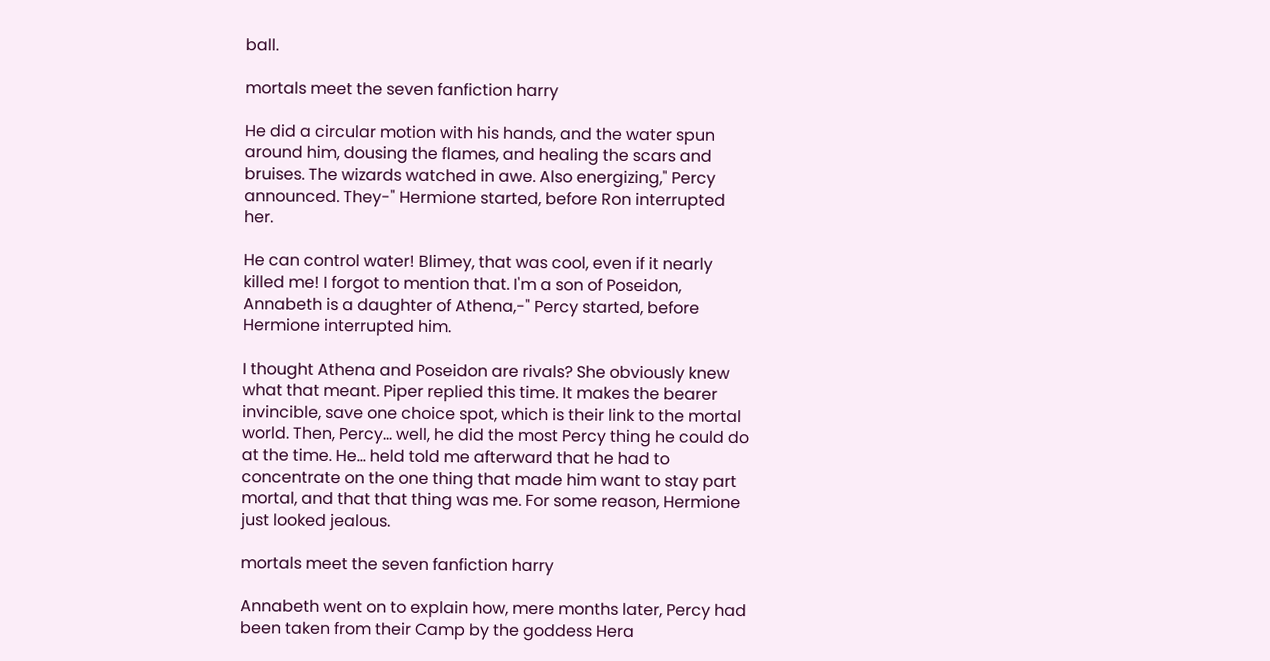ball.

mortals meet the seven fanfiction harry

He did a circular motion with his hands, and the water spun around him, dousing the flames, and healing the scars and bruises. The wizards watched in awe. Also energizing," Percy announced. They-" Hermione started, before Ron interrupted her.

He can control water! Blimey, that was cool, even if it nearly killed me! I forgot to mention that. I'm a son of Poseidon, Annabeth is a daughter of Athena,-" Percy started, before Hermione interrupted him.

I thought Athena and Poseidon are rivals? She obviously knew what that meant. Piper replied this time. It makes the bearer invincible, save one choice spot, which is their link to the mortal world. Then, Percy… well, he did the most Percy thing he could do at the time. He… held told me afterward that he had to concentrate on the one thing that made him want to stay part mortal, and that that thing was me. For some reason, Hermione just looked jealous.

mortals meet the seven fanfiction harry

Annabeth went on to explain how, mere months later, Percy had been taken from their Camp by the goddess Hera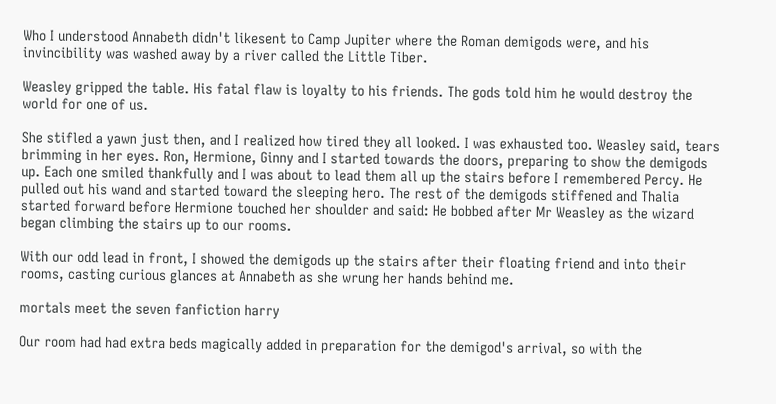Who I understood Annabeth didn't likesent to Camp Jupiter where the Roman demigods were, and his invincibility was washed away by a river called the Little Tiber.

Weasley gripped the table. His fatal flaw is loyalty to his friends. The gods told him he would destroy the world for one of us.

She stifled a yawn just then, and I realized how tired they all looked. I was exhausted too. Weasley said, tears brimming in her eyes. Ron, Hermione, Ginny and I started towards the doors, preparing to show the demigods up. Each one smiled thankfully and I was about to lead them all up the stairs before I remembered Percy. He pulled out his wand and started toward the sleeping hero. The rest of the demigods stiffened and Thalia started forward before Hermione touched her shoulder and said: He bobbed after Mr Weasley as the wizard began climbing the stairs up to our rooms.

With our odd lead in front, I showed the demigods up the stairs after their floating friend and into their rooms, casting curious glances at Annabeth as she wrung her hands behind me.

mortals meet the seven fanfiction harry

Our room had had extra beds magically added in preparation for the demigod's arrival, so with the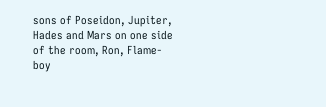sons of Poseidon, Jupiter, Hades and Mars on one side of the room, Ron, Flame-boy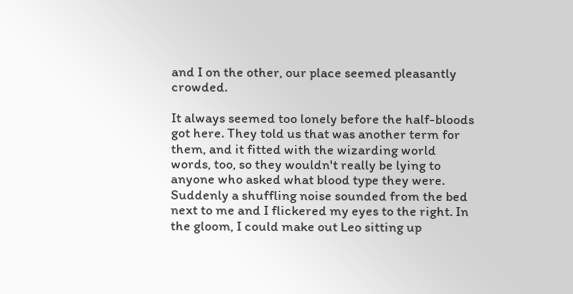and I on the other, our place seemed pleasantly crowded.

It always seemed too lonely before the half-bloods got here. They told us that was another term for them, and it fitted with the wizarding world words, too, so they wouldn't really be lying to anyone who asked what blood type they were. Suddenly a shuffling noise sounded from the bed next to me and I flickered my eyes to the right. In the gloom, I could make out Leo sitting up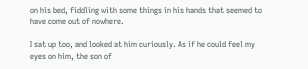on his bed, fiddling with some things in his hands that seemed to have come out of nowhere.

I sat up too, and looked at him curiously. As if he could feel my eyes on him, the son of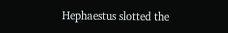Hephaestus slotted the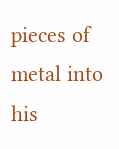pieces of metal into his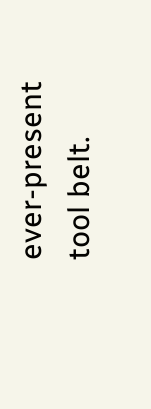ever-present tool belt.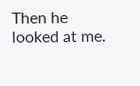Then he looked at me.